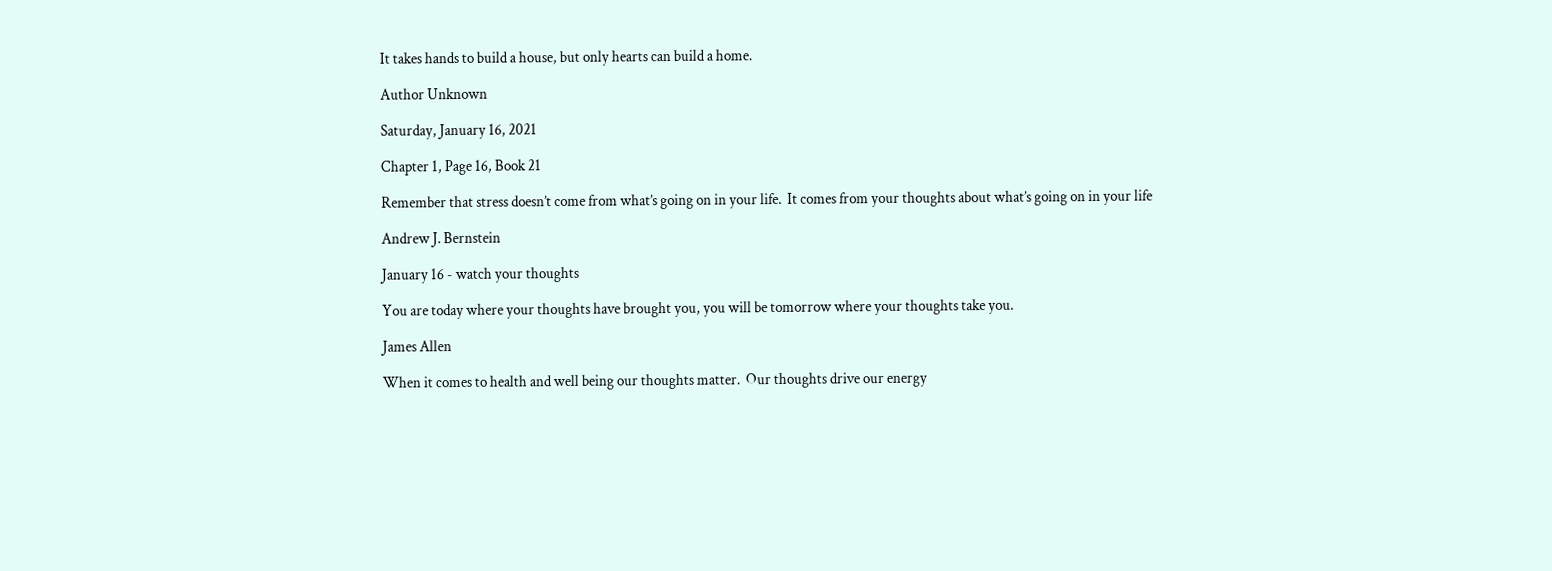It takes hands to build a house, but only hearts can build a home.

Author Unknown

Saturday, January 16, 2021

Chapter 1, Page 16, Book 21

Remember that stress doesn’t come from what’s going on in your life.  It comes from your thoughts about what’s going on in your life

Andrew J. Bernstein

January 16 - watch your thoughts

You are today where your thoughts have brought you, you will be tomorrow where your thoughts take you.

James Allen

When it comes to health and well being our thoughts matter.  Our thoughts drive our energy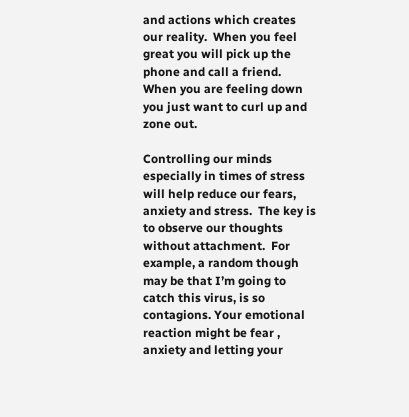and actions which creates our reality.  When you feel great you will pick up the phone and call a friend.  When you are feeling down you just want to curl up and zone out.

Controlling our minds especially in times of stress will help reduce our fears, anxiety and stress.  The key is to observe our thoughts without attachment.  For example, a random though may be that I’m going to catch this virus, is so contagions. Your emotional reaction might be fear , anxiety and letting your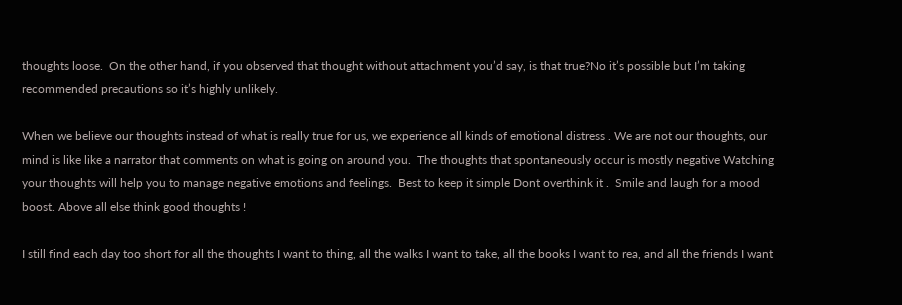thoughts loose.  On the other hand, if you observed that thought without attachment you’d say, is that true?No it’s possible but I’m taking recommended precautions so it’s highly unlikely.

When we believe our thoughts instead of what is really true for us, we experience all kinds of emotional distress . We are not our thoughts, our mind is like like a narrator that comments on what is going on around you.  The thoughts that spontaneously occur is mostly negative Watching your thoughts will help you to manage negative emotions and feelings.  Best to keep it simple Dont overthink it .  Smile and laugh for a mood boost. Above all else think good thoughts !

I still find each day too short for all the thoughts I want to thing, all the walks I want to take, all the books I want to rea, and all the friends I want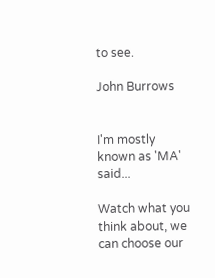to see.

John Burrows


I'm mostly known as 'MA' said...

Watch what you think about, we can choose our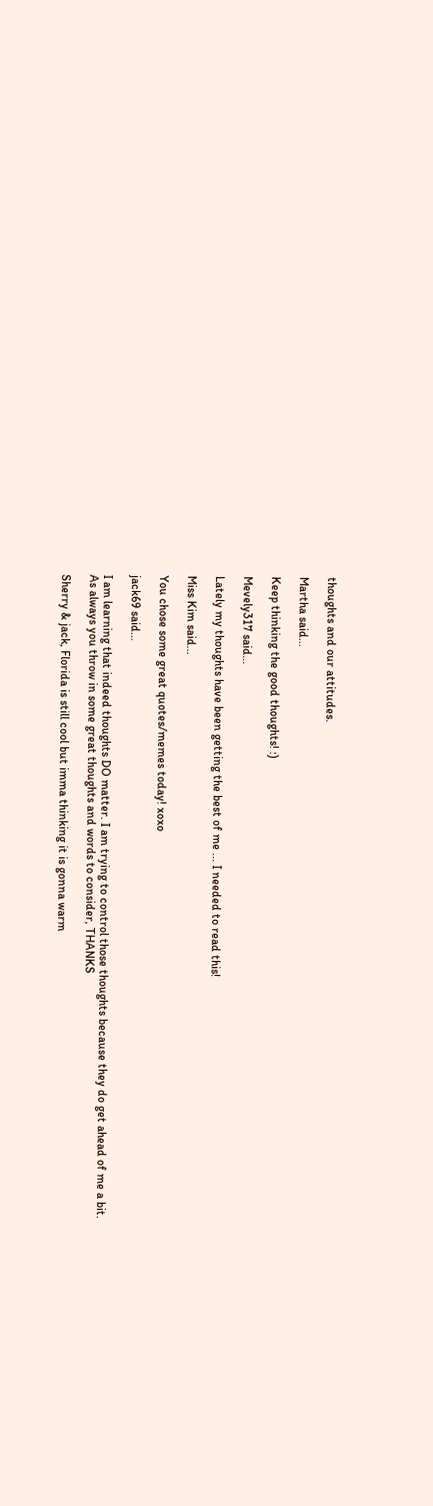thoughts and our attitudes.

Martha said...

Keep thinking the good thoughts! :)

Mevely317 said...

Lately my thoughts have been getting the best of me ... I needed to read this!

Miss Kim said...

You chose some great quotes/memes today! xoxo

jack69 said...

I am learning that indeed thoughts DO matter. I am trying to control those thoughts because they do get ahead of me a bit.
As always you throw in some great thoughts and words to consider, THANKS

Sherry & jack, Florida is still cool but imma thinking it is gonna warm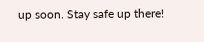up soon. Stay safe up there!